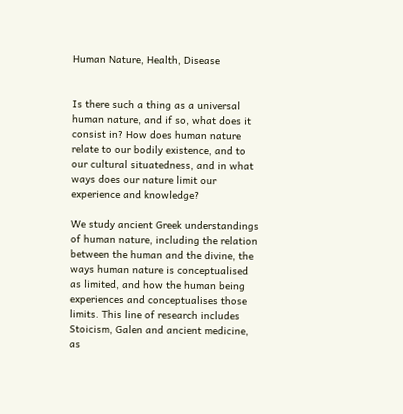Human Nature, Health, Disease


Is there such a thing as a universal human nature, and if so, what does it consist in? How does human nature relate to our bodily existence, and to our cultural situatedness, and in what ways does our nature limit our experience and knowledge?

We study ancient Greek understandings of human nature, including the relation between the human and the divine, the ways human nature is conceptualised as limited, and how the human being experiences and conceptualises those limits. This line of research includes Stoicism, Galen and ancient medicine, as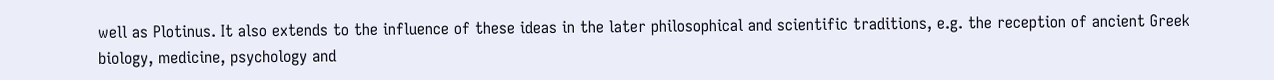well as Plotinus. It also extends to the influence of these ideas in the later philosophical and scientific traditions, e.g. the reception of ancient Greek biology, medicine, psychology and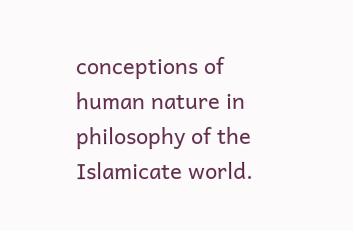conceptions of human nature in philosophy of the Islamicate world.